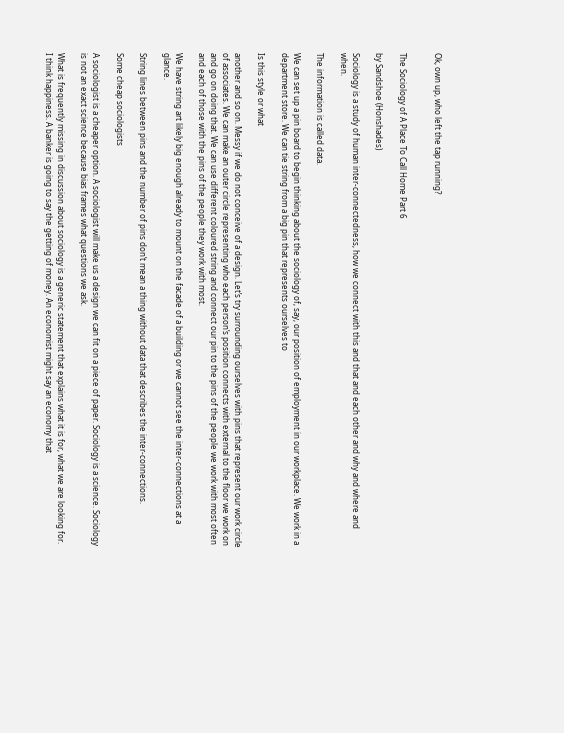Ok, own up, who left the tap running?


The Sociology of A Place To Call Home Part 6

by Sandshoe (Honshades)

Sociology is a study of human inter-connectedness, how we connect with this and that and each other and why and where and when.

The information is called data.

We can set up a pin board to begin thinking about the sociology of, say, our position of employment in our workplace. We work in a department store. We can tie string from a big pin that represents ourselves to

Is this style or what

another and so on. Messy if we do not conceive of a design. Let’s try surrounding ourselves with pins that represent our work circle of associates. We can make an outer circle representing who each person’s position connects with external to the floor we work on and go on doing that. We can use different coloured string and connect our pin to the pins of the people we work with most often and each of those with the pins of the people they work with most.

We have string art likely big enough already to mount on the facade of a building or we cannot see the inter-connections at a glance.

String lines between pins and the number of pins don’t mean a thing without data that describes the inter-connections.

Some cheap sociologists

A sociologist is a cheaper option. A sociologist will make us a design we can fit on a piece of paper. Sociology is a science. Sociology is not an exact science because bias frames what questions we ask.

What is frequently missing in discussion about sociology is a generic statement that explains what it is for, what we are looking for. I think happiness. A banker is going to say the getting of money. An economist might say an economy that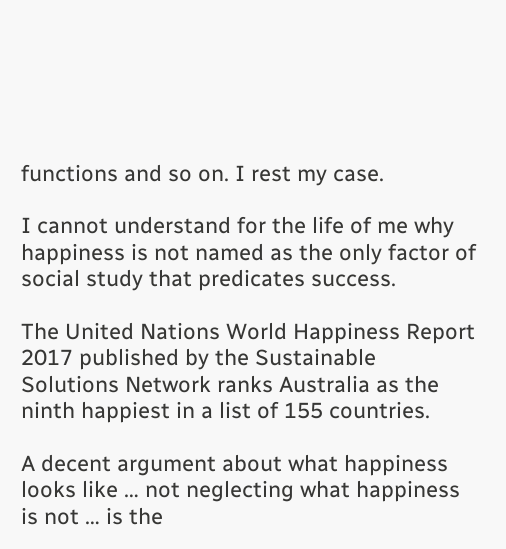functions and so on. I rest my case.

I cannot understand for the life of me why happiness is not named as the only factor of social study that predicates success.

The United Nations World Happiness Report 2017 published by the Sustainable Solutions Network ranks Australia as the ninth happiest in a list of 155 countries.

A decent argument about what happiness looks like … not neglecting what happiness is not … is the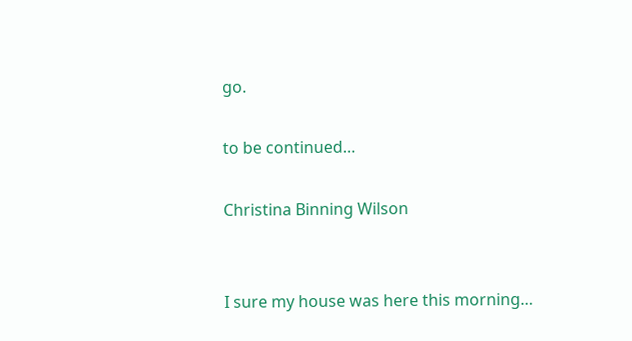go.

to be continued…

Christina Binning Wilson


I sure my house was here this morning…